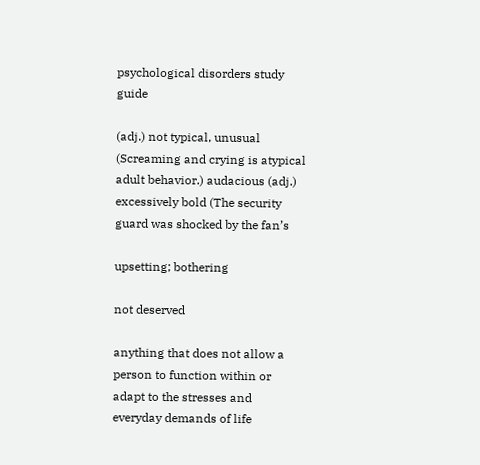psychological disorders study guide

(adj.) not typical, unusual (Screaming and crying is atypical adult behavior.) audacious (adj.) excessively bold (The security guard was shocked by the fan’s

upsetting; bothering

not deserved

anything that does not allow a person to function within or adapt to the stresses and everyday demands of life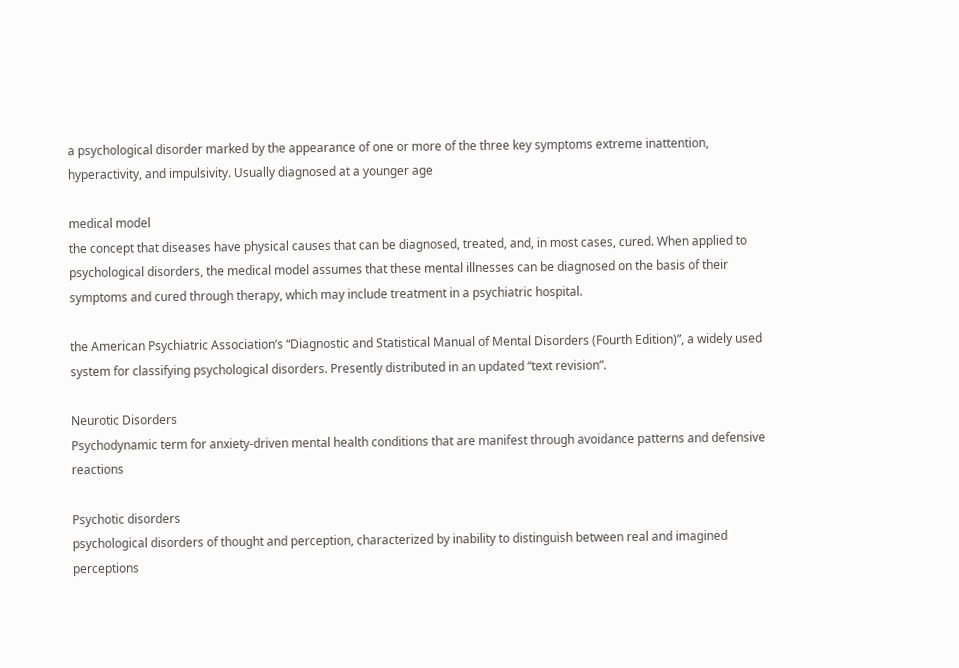a psychological disorder marked by the appearance of one or more of the three key symptoms extreme inattention, hyperactivity, and impulsivity. Usually diagnosed at a younger age

medical model
the concept that diseases have physical causes that can be diagnosed, treated, and, in most cases, cured. When applied to psychological disorders, the medical model assumes that these mental illnesses can be diagnosed on the basis of their symptoms and cured through therapy, which may include treatment in a psychiatric hospital.

the American Psychiatric Association’s “Diagnostic and Statistical Manual of Mental Disorders (Fourth Edition)”, a widely used system for classifying psychological disorders. Presently distributed in an updated “text revision”.

Neurotic Disorders
Psychodynamic term for anxiety-driven mental health conditions that are manifest through avoidance patterns and defensive reactions

Psychotic disorders
psychological disorders of thought and perception, characterized by inability to distinguish between real and imagined perceptions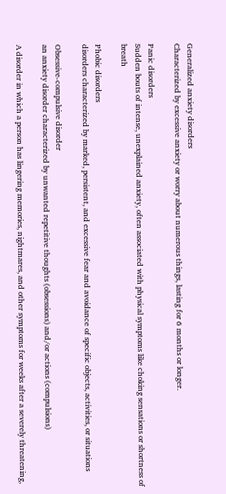Generalized anxiety disorders
Characterized by excessive anxiety or worry about numerous things, lasting for 6 months or longer.

Panic disorders
Sudden bouts of intense, unexplained anxiety, often associated with physical symptoms like choking sensations or shortness of breath

Phobic disorders
disorders characterized by marked, persistent, and excessive fear and avoidance of specific objects, activities, or situations

Obsessive-compulsive disorder
an anxiety disorder characterized by unwanted repetitive thoughts (obsessions) and/or actions (compulsions)

A disorder in which a person has lingering memories, nightmares, and other symptoms for weeks after a severely threatening,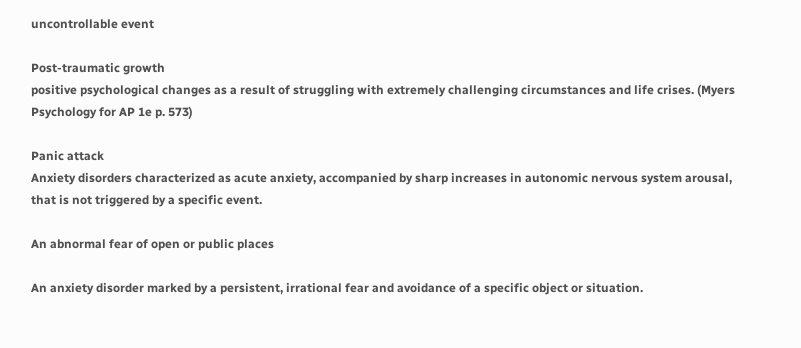uncontrollable event

Post-traumatic growth
positive psychological changes as a result of struggling with extremely challenging circumstances and life crises. (Myers Psychology for AP 1e p. 573)

Panic attack
Anxiety disorders characterized as acute anxiety, accompanied by sharp increases in autonomic nervous system arousal, that is not triggered by a specific event.

An abnormal fear of open or public places

An anxiety disorder marked by a persistent, irrational fear and avoidance of a specific object or situation.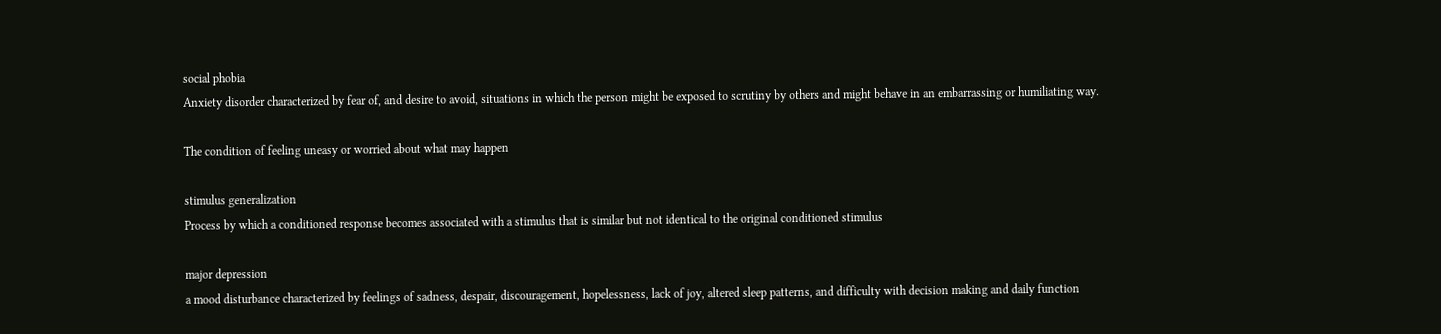social phobia
Anxiety disorder characterized by fear of, and desire to avoid, situations in which the person might be exposed to scrutiny by others and might behave in an embarrassing or humiliating way.

The condition of feeling uneasy or worried about what may happen

stimulus generalization
Process by which a conditioned response becomes associated with a stimulus that is similar but not identical to the original conditioned stimulus

major depression
a mood disturbance characterized by feelings of sadness, despair, discouragement, hopelessness, lack of joy, altered sleep patterns, and difficulty with decision making and daily function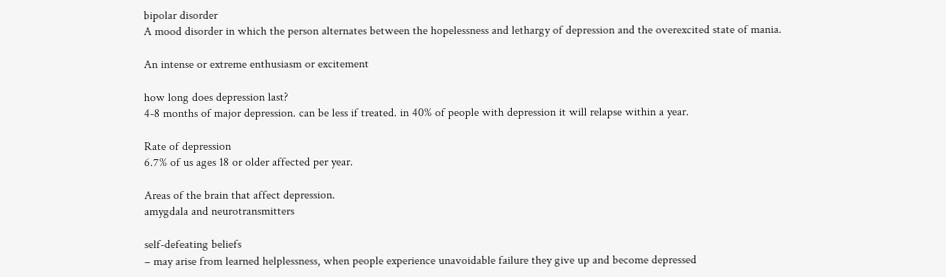bipolar disorder
A mood disorder in which the person alternates between the hopelessness and lethargy of depression and the overexcited state of mania.

An intense or extreme enthusiasm or excitement

how long does depression last?
4-8 months of major depression. can be less if treated. in 40% of people with depression it will relapse within a year.

Rate of depression
6.7% of us ages 18 or older affected per year.

Areas of the brain that affect depression.
amygdala and neurotransmitters

self-defeating beliefs
– may arise from learned helplessness, when people experience unavoidable failure they give up and become depressed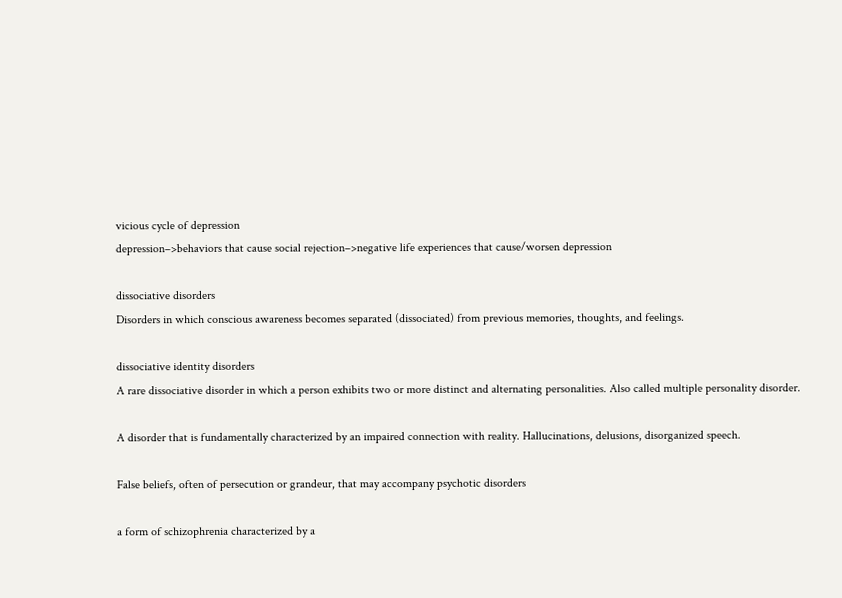vicious cycle of depression
depression–>behaviors that cause social rejection–>negative life experiences that cause/worsen depression

dissociative disorders
Disorders in which conscious awareness becomes separated (dissociated) from previous memories, thoughts, and feelings.

dissociative identity disorders
A rare dissociative disorder in which a person exhibits two or more distinct and alternating personalities. Also called multiple personality disorder.

A disorder that is fundamentally characterized by an impaired connection with reality. Hallucinations, delusions, disorganized speech.

False beliefs, often of persecution or grandeur, that may accompany psychotic disorders

a form of schizophrenia characterized by a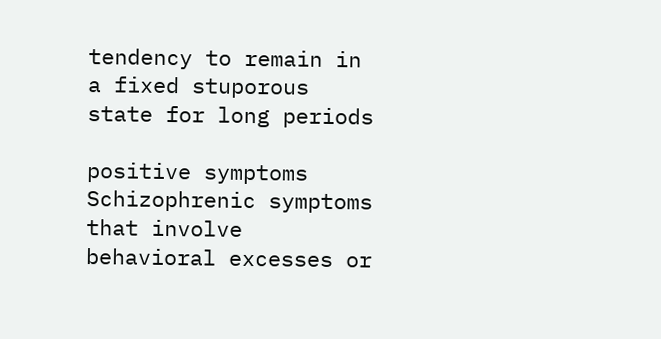tendency to remain in a fixed stuporous state for long periods

positive symptoms
Schizophrenic symptoms that involve behavioral excesses or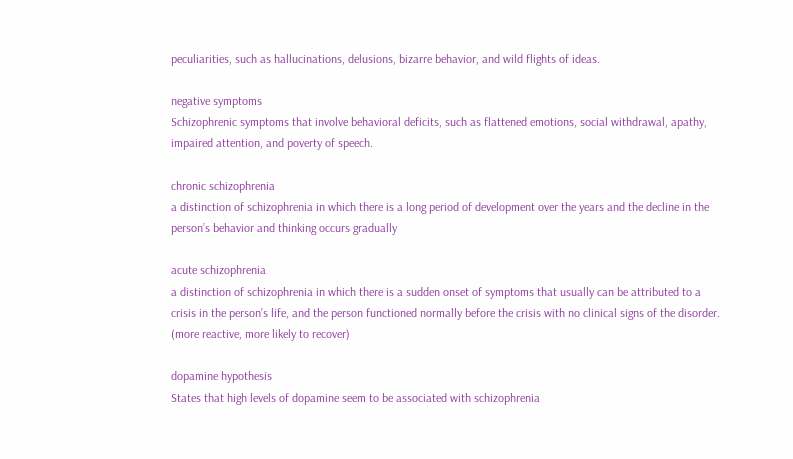peculiarities, such as hallucinations, delusions, bizarre behavior, and wild flights of ideas.

negative symptoms
Schizophrenic symptoms that involve behavioral deficits, such as flattened emotions, social withdrawal, apathy, impaired attention, and poverty of speech.

chronic schizophrenia
a distinction of schizophrenia in which there is a long period of development over the years and the decline in the person’s behavior and thinking occurs gradually

acute schizophrenia
a distinction of schizophrenia in which there is a sudden onset of symptoms that usually can be attributed to a crisis in the person’s life, and the person functioned normally before the crisis with no clinical signs of the disorder. (more reactive, more likely to recover)

dopamine hypothesis
States that high levels of dopamine seem to be associated with schizophrenia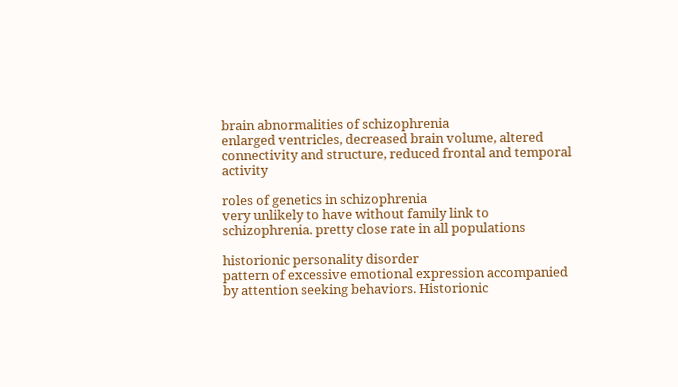brain abnormalities of schizophrenia
enlarged ventricles, decreased brain volume, altered connectivity and structure, reduced frontal and temporal activity

roles of genetics in schizophrenia
very unlikely to have without family link to schizophrenia. pretty close rate in all populations

historionic personality disorder
pattern of excessive emotional expression accompanied by attention seeking behaviors. Historionic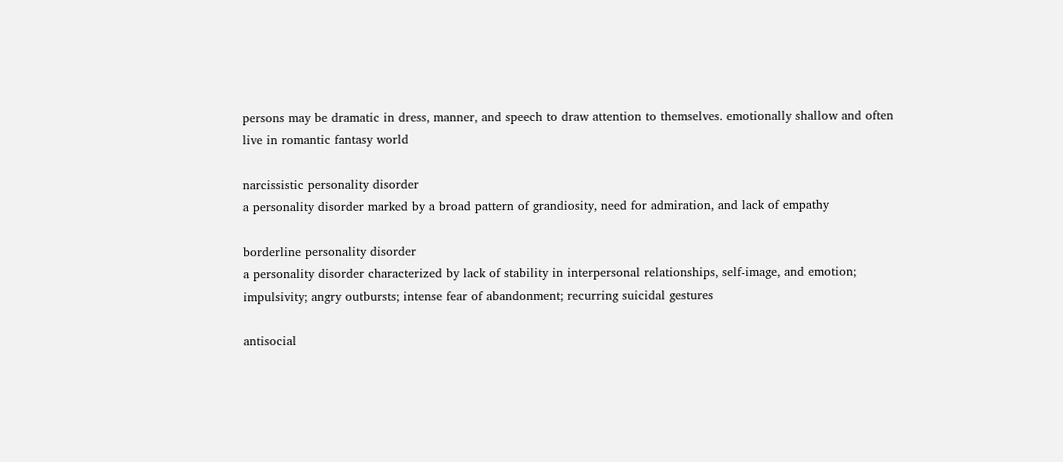persons may be dramatic in dress, manner, and speech to draw attention to themselves. emotionally shallow and often live in romantic fantasy world

narcissistic personality disorder
a personality disorder marked by a broad pattern of grandiosity, need for admiration, and lack of empathy

borderline personality disorder
a personality disorder characterized by lack of stability in interpersonal relationships, self-image, and emotion; impulsivity; angry outbursts; intense fear of abandonment; recurring suicidal gestures

antisocial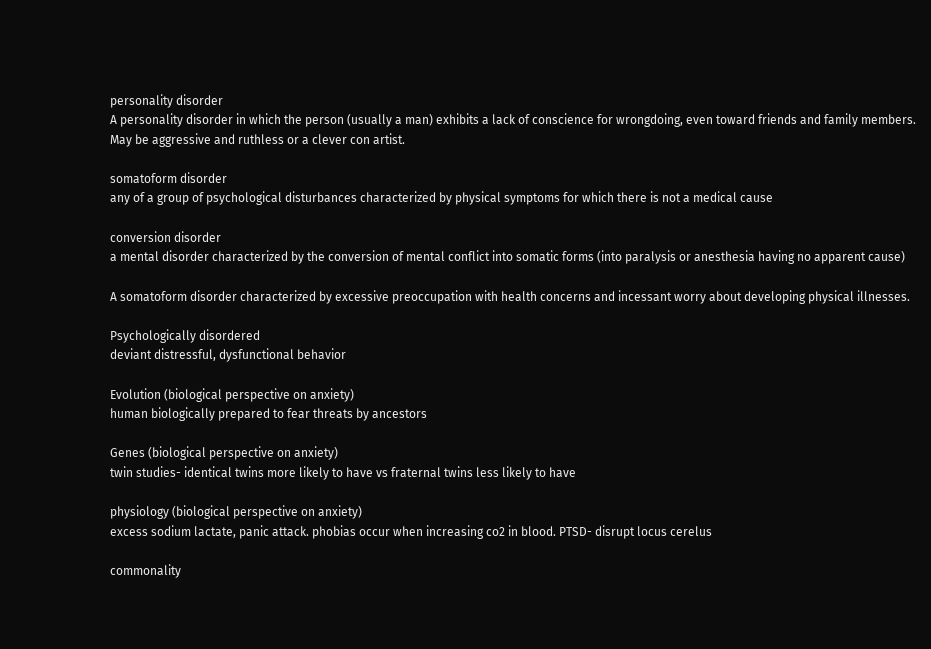personality disorder
A personality disorder in which the person (usually a man) exhibits a lack of conscience for wrongdoing, even toward friends and family members. May be aggressive and ruthless or a clever con artist.

somatoform disorder
any of a group of psychological disturbances characterized by physical symptoms for which there is not a medical cause

conversion disorder
a mental disorder characterized by the conversion of mental conflict into somatic forms (into paralysis or anesthesia having no apparent cause)

A somatoform disorder characterized by excessive preoccupation with health concerns and incessant worry about developing physical illnesses.

Psychologically disordered
deviant distressful, dysfunctional behavior

Evolution (biological perspective on anxiety)
human biologically prepared to fear threats by ancestors

Genes (biological perspective on anxiety)
twin studies- identical twins more likely to have vs fraternal twins less likely to have

physiology (biological perspective on anxiety)
excess sodium lactate, panic attack. phobias occur when increasing co2 in blood. PTSD- disrupt locus cerelus

commonality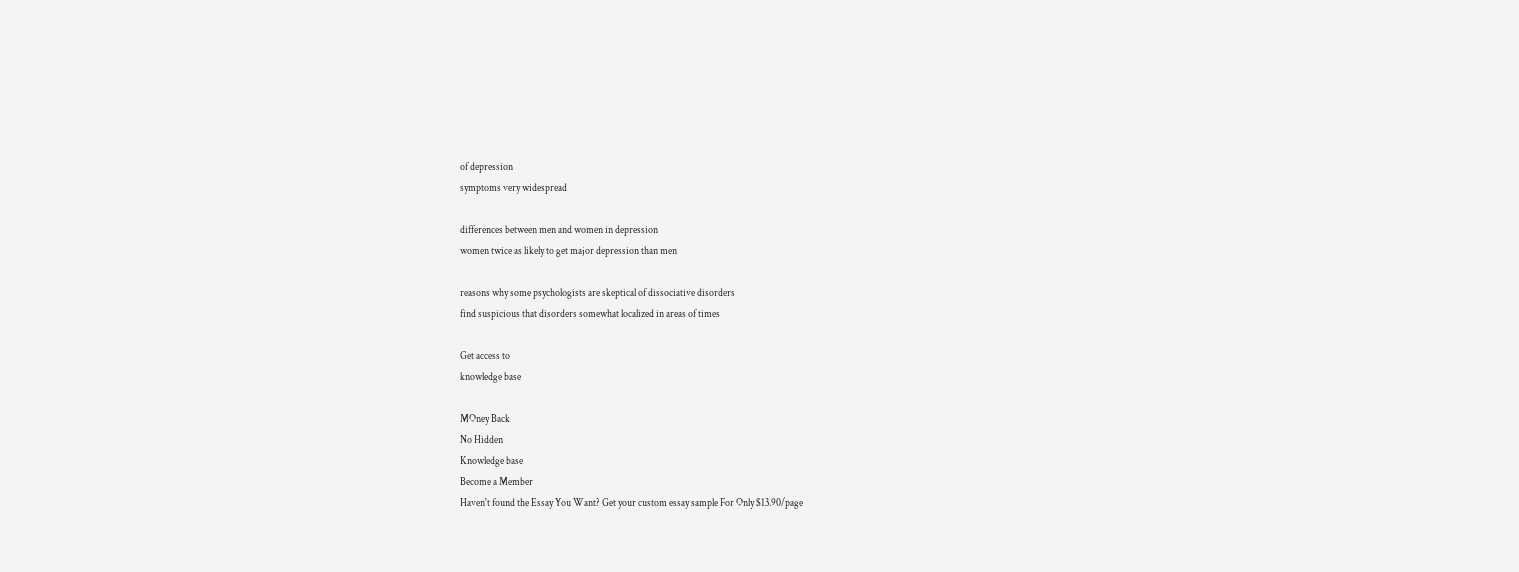of depression
symptoms very widespread

differences between men and women in depression
women twice as likely to get major depression than men

reasons why some psychologists are skeptical of dissociative disorders
find suspicious that disorders somewhat localized in areas of times

Get access to
knowledge base

MOney Back
No Hidden
Knowledge base
Become a Member
Haven't found the Essay You Want? Get your custom essay sample For Only $13.90/page